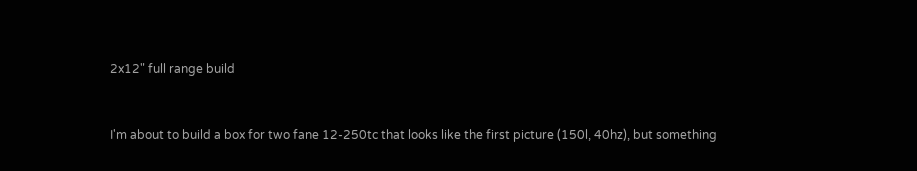2x12" full range build


I'm about to build a box for two fane 12-250tc that looks like the first picture (150l, 40hz), but something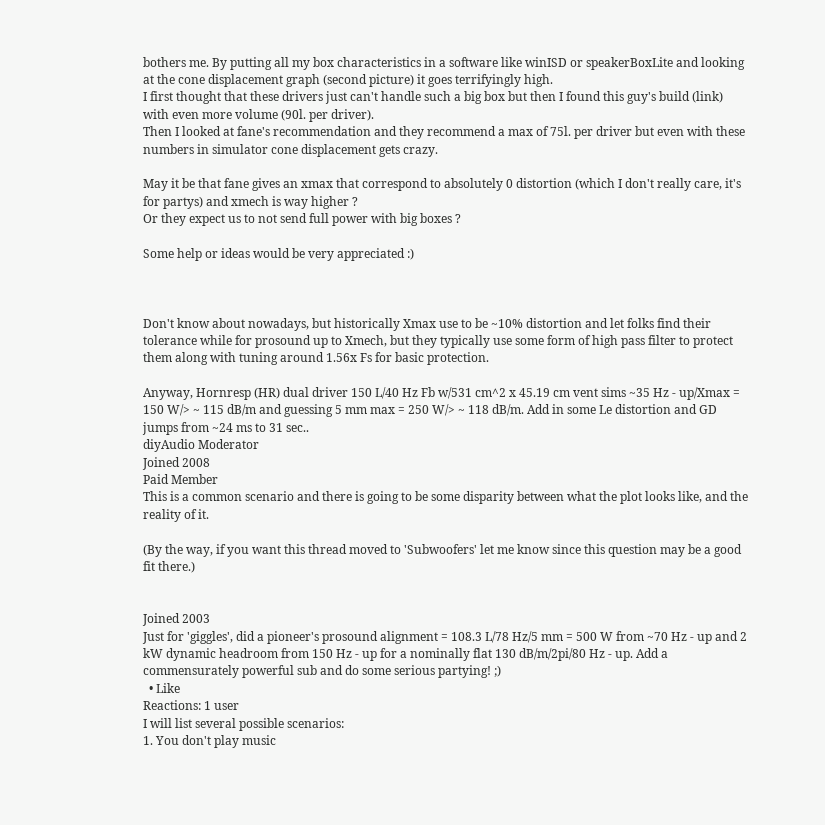bothers me. By putting all my box characteristics in a software like winISD or speakerBoxLite and looking at the cone displacement graph (second picture) it goes terrifyingly high.
I first thought that these drivers just can't handle such a big box but then I found this guy's build (link) with even more volume (90l. per driver).
Then I looked at fane's recommendation and they recommend a max of 75l. per driver but even with these numbers in simulator cone displacement gets crazy.

May it be that fane gives an xmax that correspond to absolutely 0 distortion (which I don't really care, it's for partys) and xmech is way higher ?
Or they expect us to not send full power with big boxes ?

Some help or ideas would be very appreciated :)



Don't know about nowadays, but historically Xmax use to be ~10% distortion and let folks find their tolerance while for prosound up to Xmech, but they typically use some form of high pass filter to protect them along with tuning around 1.56x Fs for basic protection.

Anyway, Hornresp (HR) dual driver 150 L/40 Hz Fb w/531 cm^2 x 45.19 cm vent sims ~35 Hz - up/Xmax = 150 W/> ~ 115 dB/m and guessing 5 mm max = 250 W/> ~ 118 dB/m. Add in some Le distortion and GD jumps from ~24 ms to 31 sec..
diyAudio Moderator
Joined 2008
Paid Member
This is a common scenario and there is going to be some disparity between what the plot looks like, and the reality of it.

(By the way, if you want this thread moved to 'Subwoofers' let me know since this question may be a good fit there.)


Joined 2003
Just for 'giggles', did a pioneer's prosound alignment = 108.3 L/78 Hz/5 mm = 500 W from ~70 Hz - up and 2 kW dynamic headroom from 150 Hz - up for a nominally flat 130 dB/m/2pi/80 Hz - up. Add a commensurately powerful sub and do some serious partying! ;)
  • Like
Reactions: 1 user
I will list several possible scenarios:
1. You don't play music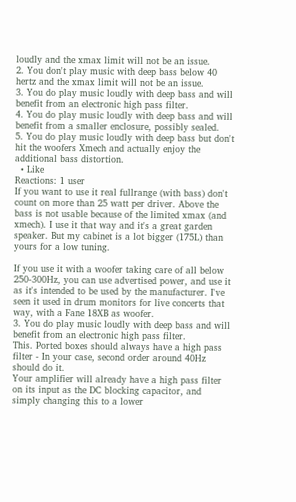loudly and the xmax limit will not be an issue.
2. You don't play music with deep bass below 40 hertz and the xmax limit will not be an issue.
3. You do play music loudly with deep bass and will benefit from an electronic high pass filter.
4. You do play music loudly with deep bass and will benefit from a smaller enclosure, possibly sealed.
5. You do play music loudly with deep bass but don't hit the woofers Xmech and actually enjoy the additional bass distortion.
  • Like
Reactions: 1 user
If you want to use it real fullrange (with bass) don't count on more than 25 watt per driver. Above the bass is not usable because of the limited xmax (and xmech). I use it that way and it's a great garden speaker. But my cabinet is a lot bigger (175L) than yours for a low tuning.

If you use it with a woofer taking care of all below 250-300Hz, you can use advertised power, and use it as it's intended to be used by the manufacturer. I've seen it used in drum monitors for live concerts that way, with a Fane 18XB as woofer.
3. You do play music loudly with deep bass and will benefit from an electronic high pass filter.
This. Ported boxes should always have a high pass filter - In your case, second order around 40Hz should do it.
Your amplifier will already have a high pass filter on its input as the DC blocking capacitor, and simply changing this to a lower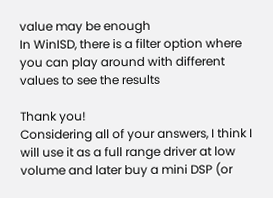value may be enough
In WinISD, there is a filter option where you can play around with different values to see the results

Thank you!
Considering all of your answers, I think I will use it as a full range driver at low volume and later buy a mini DSP (or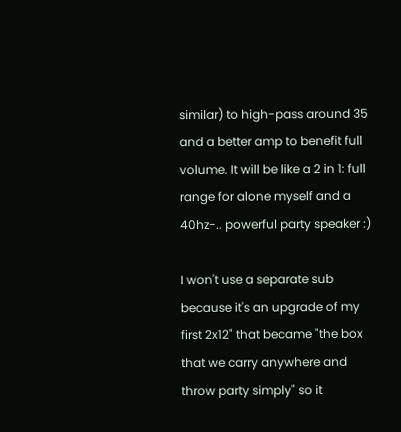similar) to high-pass around 35 and a better amp to benefit full volume. It will be like a 2 in 1: full range for alone myself and a 40hz-.. powerful party speaker :)

I won't use a separate sub because it's an upgrade of my first 2x12" that became "the box that we carry anywhere and throw party simply" so it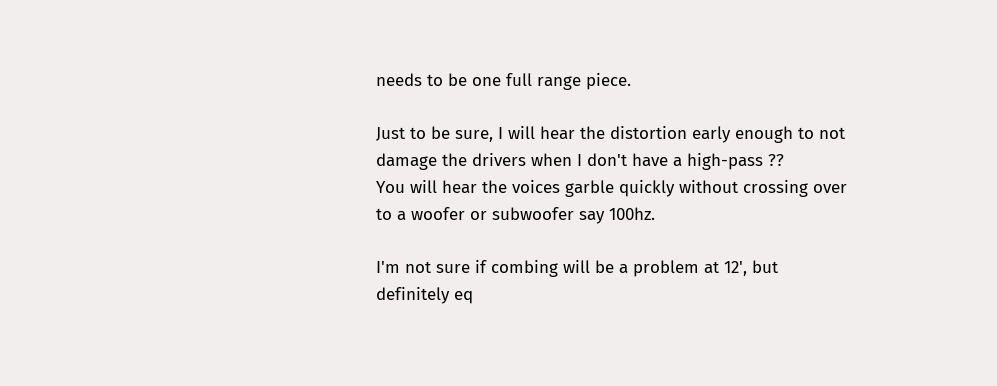needs to be one full range piece.

Just to be sure, I will hear the distortion early enough to not damage the drivers when I don't have a high-pass ??
You will hear the voices garble quickly without crossing over to a woofer or subwoofer say 100hz.

I'm not sure if combing will be a problem at 12', but definitely eq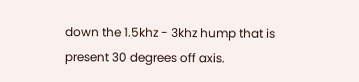down the 1.5khz - 3khz hump that is present 30 degrees off axis.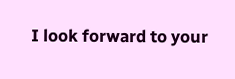I look forward to your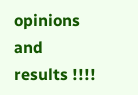opinions and results !!!!